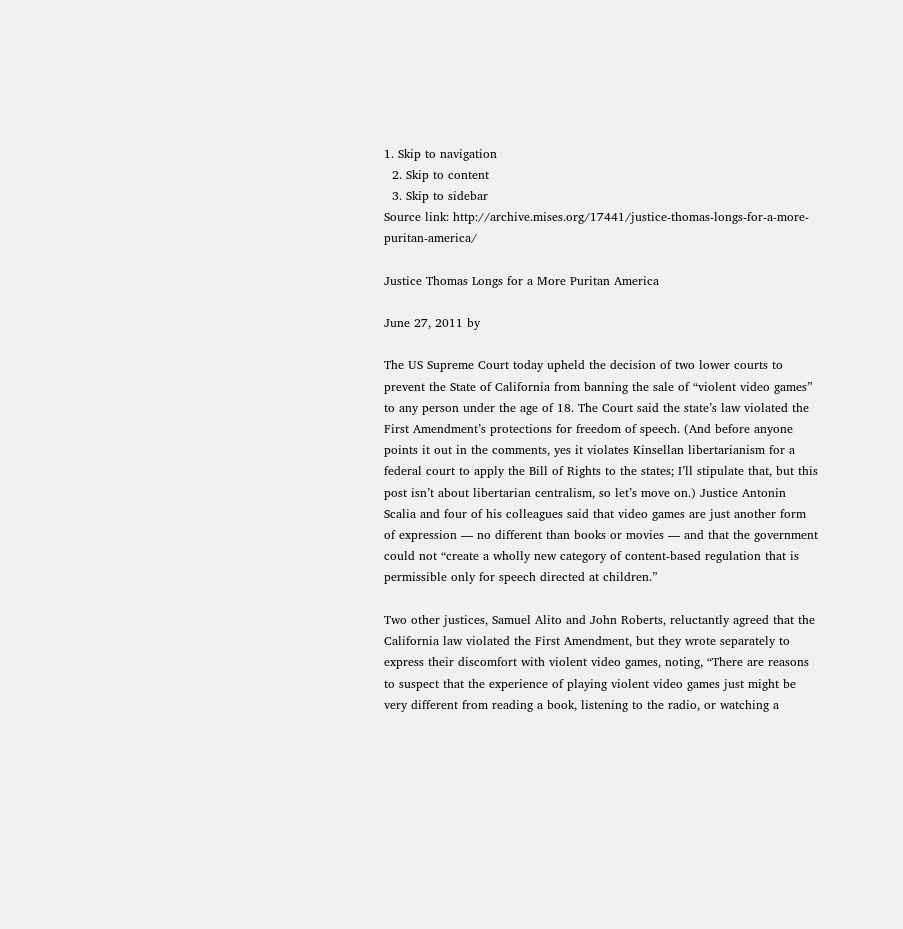1. Skip to navigation
  2. Skip to content
  3. Skip to sidebar
Source link: http://archive.mises.org/17441/justice-thomas-longs-for-a-more-puritan-america/

Justice Thomas Longs for a More Puritan America

June 27, 2011 by

The US Supreme Court today upheld the decision of two lower courts to prevent the State of California from banning the sale of “violent video games” to any person under the age of 18. The Court said the state’s law violated the First Amendment’s protections for freedom of speech. (And before anyone points it out in the comments, yes it violates Kinsellan libertarianism for a federal court to apply the Bill of Rights to the states; I’ll stipulate that, but this post isn’t about libertarian centralism, so let’s move on.) Justice Antonin Scalia and four of his colleagues said that video games are just another form of expression — no different than books or movies — and that the government could not “create a wholly new category of content-based regulation that is permissible only for speech directed at children.”

Two other justices, Samuel Alito and John Roberts, reluctantly agreed that the California law violated the First Amendment, but they wrote separately to express their discomfort with violent video games, noting, “There are reasons to suspect that the experience of playing violent video games just might be very different from reading a book, listening to the radio, or watching a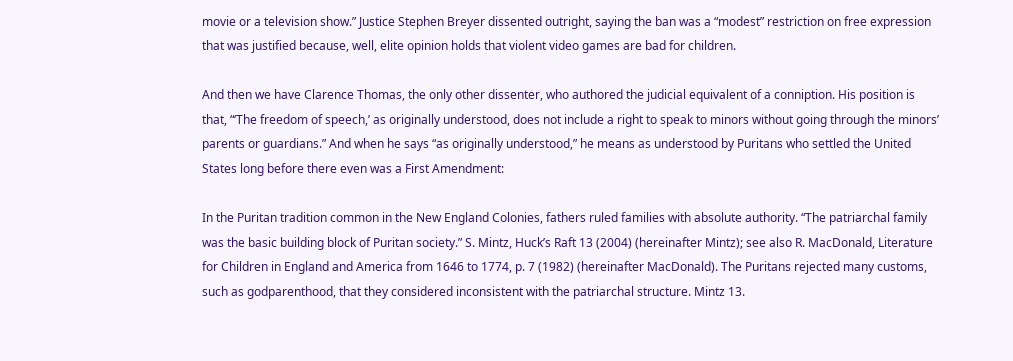movie or a television show.” Justice Stephen Breyer dissented outright, saying the ban was a “modest” restriction on free expression that was justified because, well, elite opinion holds that violent video games are bad for children.

And then we have Clarence Thomas, the only other dissenter, who authored the judicial equivalent of a conniption. His position is that, “‘The freedom of speech,’ as originally understood, does not include a right to speak to minors without going through the minors’ parents or guardians.” And when he says “as originally understood,” he means as understood by Puritans who settled the United States long before there even was a First Amendment:

In the Puritan tradition common in the New England Colonies, fathers ruled families with absolute authority. “The patriarchal family was the basic building block of Puritan society.” S. Mintz, Huck’s Raft 13 (2004) (hereinafter Mintz); see also R. MacDonald, Literature for Children in England and America from 1646 to 1774, p. 7 (1982) (hereinafter MacDonald). The Puritans rejected many customs, such as godparenthood, that they considered inconsistent with the patriarchal structure. Mintz 13.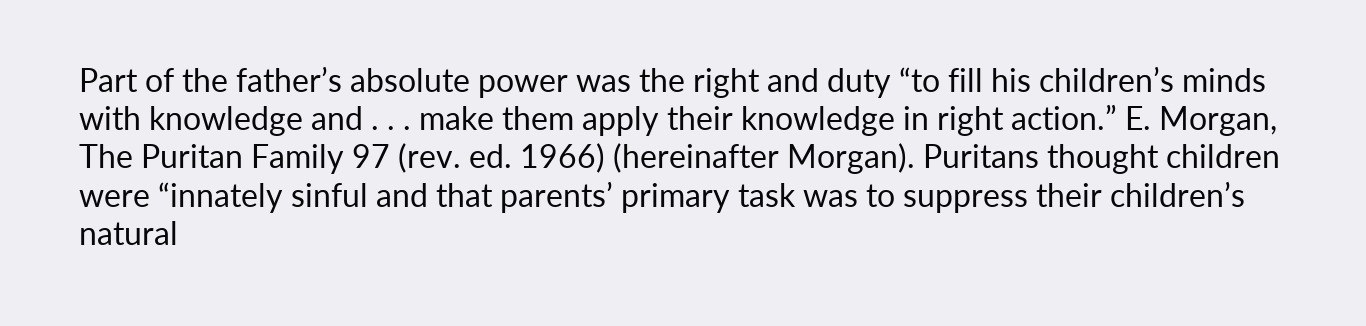Part of the father’s absolute power was the right and duty “to fill his children’s minds with knowledge and . . . make them apply their knowledge in right action.” E. Morgan, The Puritan Family 97 (rev. ed. 1966) (hereinafter Morgan). Puritans thought children were “innately sinful and that parents’ primary task was to suppress their children’s natural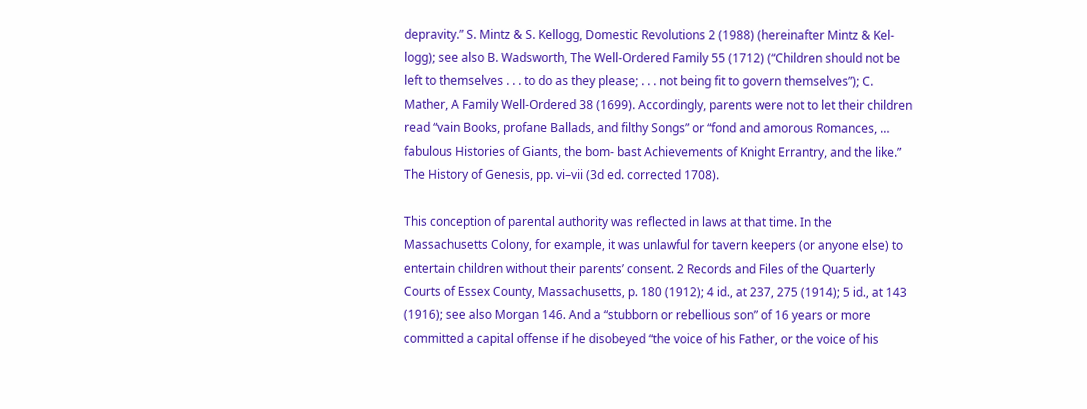depravity.” S. Mintz & S. Kellogg, Domestic Revolutions 2 (1988) (hereinafter Mintz & Kel- logg); see also B. Wadsworth, The Well-Ordered Family 55 (1712) (“Children should not be left to themselves . . . to do as they please; . . . not being fit to govern themselves”); C. Mather, A Family Well-Ordered 38 (1699). Accordingly, parents were not to let their children read “vain Books, profane Ballads, and filthy Songs” or “fond and amorous Romances, … fabulous Histories of Giants, the bom- bast Achievements of Knight Errantry, and the like.” The History of Genesis, pp. vi–vii (3d ed. corrected 1708).

This conception of parental authority was reflected in laws at that time. In the Massachusetts Colony, for example, it was unlawful for tavern keepers (or anyone else) to entertain children without their parents’ consent. 2 Records and Files of the Quarterly Courts of Essex County, Massachusetts, p. 180 (1912); 4 id., at 237, 275 (1914); 5 id., at 143 (1916); see also Morgan 146. And a “stubborn or rebellious son” of 16 years or more committed a capital offense if he disobeyed “the voice of his Father, or the voice of his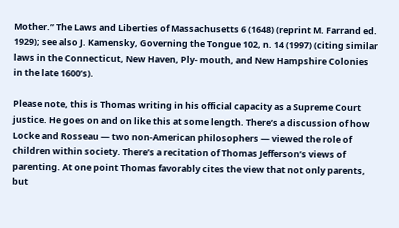Mother.” The Laws and Liberties of Massachusetts 6 (1648) (reprint M. Farrand ed. 1929); see also J. Kamensky, Governing the Tongue 102, n. 14 (1997) (citing similar laws in the Connecticut, New Haven, Ply- mouth, and New Hampshire Colonies in the late 1600’s).

Please note, this is Thomas writing in his official capacity as a Supreme Court justice. He goes on and on like this at some length. There’s a discussion of how Locke and Rosseau — two non-American philosophers — viewed the role of children within society. There’s a recitation of Thomas Jefferson’s views of parenting. At one point Thomas favorably cites the view that not only parents, but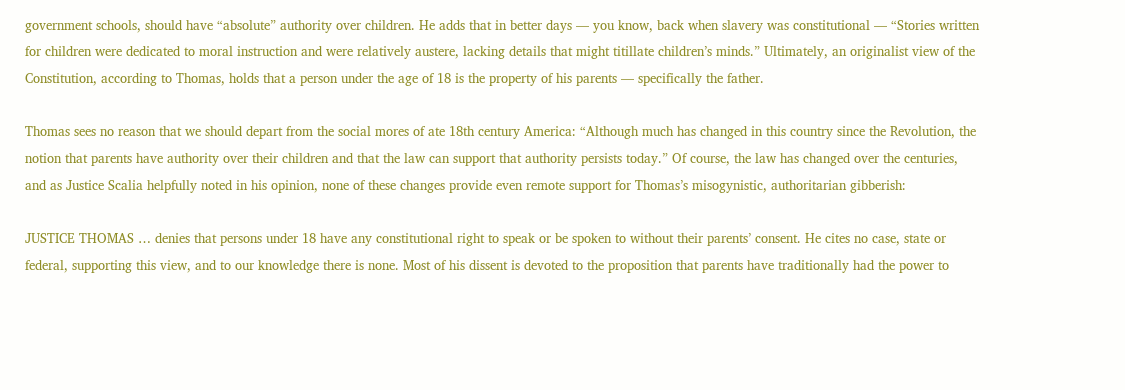government schools, should have “absolute” authority over children. He adds that in better days — you know, back when slavery was constitutional — “Stories written for children were dedicated to moral instruction and were relatively austere, lacking details that might titillate children’s minds.” Ultimately, an originalist view of the Constitution, according to Thomas, holds that a person under the age of 18 is the property of his parents — specifically the father.

Thomas sees no reason that we should depart from the social mores of ate 18th century America: “Although much has changed in this country since the Revolution, the notion that parents have authority over their children and that the law can support that authority persists today.” Of course, the law has changed over the centuries, and as Justice Scalia helpfully noted in his opinion, none of these changes provide even remote support for Thomas’s misogynistic, authoritarian gibberish:

JUSTICE THOMAS … denies that persons under 18 have any constitutional right to speak or be spoken to without their parents’ consent. He cites no case, state or federal, supporting this view, and to our knowledge there is none. Most of his dissent is devoted to the proposition that parents have traditionally had the power to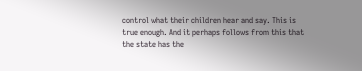control what their children hear and say. This is true enough. And it perhaps follows from this that the state has the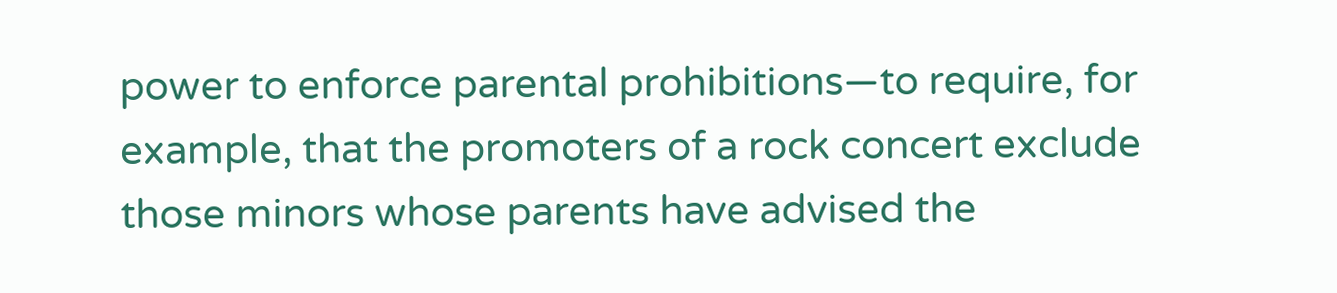power to enforce parental prohibitions—to require, for example, that the promoters of a rock concert exclude those minors whose parents have advised the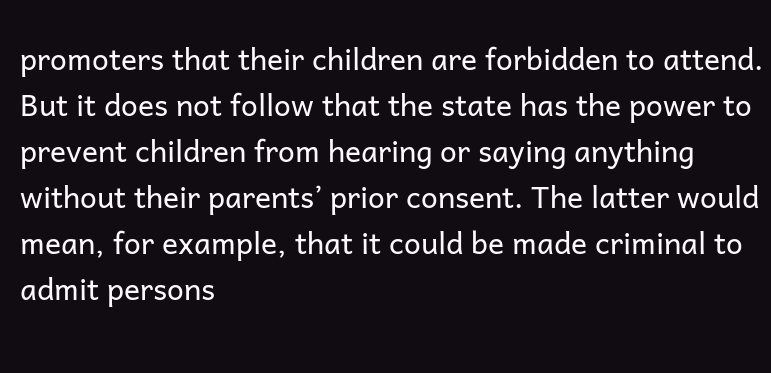promoters that their children are forbidden to attend. But it does not follow that the state has the power to prevent children from hearing or saying anything without their parents’ prior consent. The latter would mean, for example, that it could be made criminal to admit persons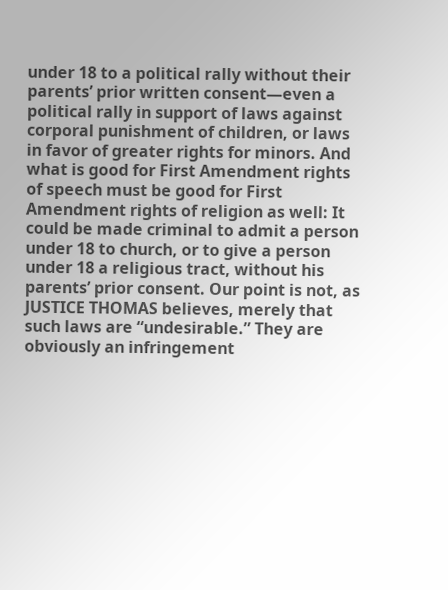under 18 to a political rally without their parents’ prior written consent—even a political rally in support of laws against corporal punishment of children, or laws in favor of greater rights for minors. And what is good for First Amendment rights of speech must be good for First Amendment rights of religion as well: It could be made criminal to admit a person under 18 to church, or to give a person under 18 a religious tract, without his parents’ prior consent. Our point is not, as JUSTICE THOMAS believes, merely that such laws are “undesirable.” They are obviously an infringement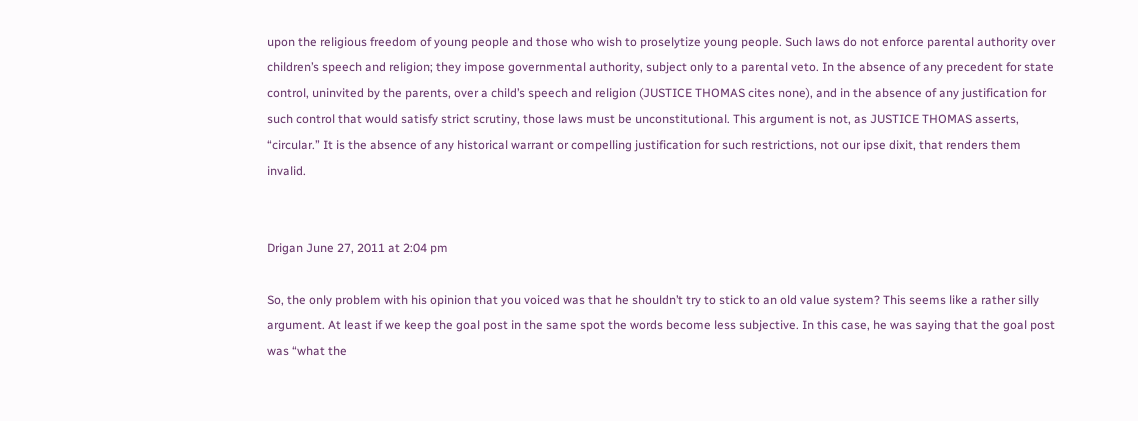upon the religious freedom of young people and those who wish to proselytize young people. Such laws do not enforce parental authority over children’s speech and religion; they impose governmental authority, subject only to a parental veto. In the absence of any precedent for state control, uninvited by the parents, over a child’s speech and religion (JUSTICE THOMAS cites none), and in the absence of any justification for such control that would satisfy strict scrutiny, those laws must be unconstitutional. This argument is not, as JUSTICE THOMAS asserts, “circular.” It is the absence of any historical warrant or compelling justification for such restrictions, not our ipse dixit, that renders them invalid.


Drigan June 27, 2011 at 2:04 pm

So, the only problem with his opinion that you voiced was that he shouldn’t try to stick to an old value system? This seems like a rather silly argument. At least if we keep the goal post in the same spot the words become less subjective. In this case, he was saying that the goal post was “what the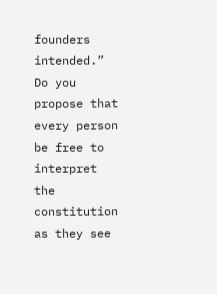founders intended.” Do you propose that every person be free to interpret the constitution as they see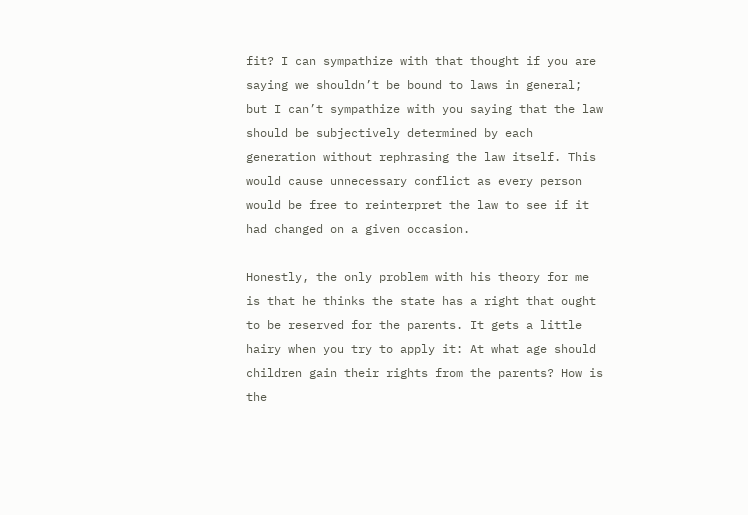fit? I can sympathize with that thought if you are saying we shouldn’t be bound to laws in general; but I can’t sympathize with you saying that the law should be subjectively determined by each generation without rephrasing the law itself. This would cause unnecessary conflict as every person would be free to reinterpret the law to see if it had changed on a given occasion.

Honestly, the only problem with his theory for me is that he thinks the state has a right that ought to be reserved for the parents. It gets a little hairy when you try to apply it: At what age should children gain their rights from the parents? How is the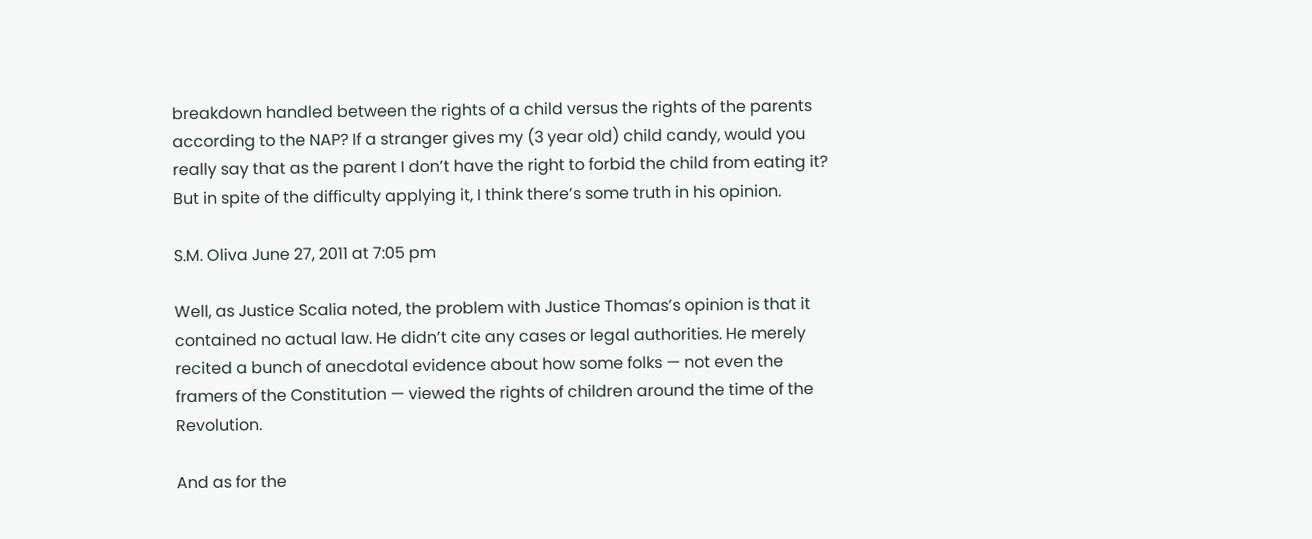breakdown handled between the rights of a child versus the rights of the parents according to the NAP? If a stranger gives my (3 year old) child candy, would you really say that as the parent I don’t have the right to forbid the child from eating it? But in spite of the difficulty applying it, I think there’s some truth in his opinion.

S.M. Oliva June 27, 2011 at 7:05 pm

Well, as Justice Scalia noted, the problem with Justice Thomas’s opinion is that it contained no actual law. He didn’t cite any cases or legal authorities. He merely recited a bunch of anecdotal evidence about how some folks — not even the framers of the Constitution — viewed the rights of children around the time of the Revolution.

And as for the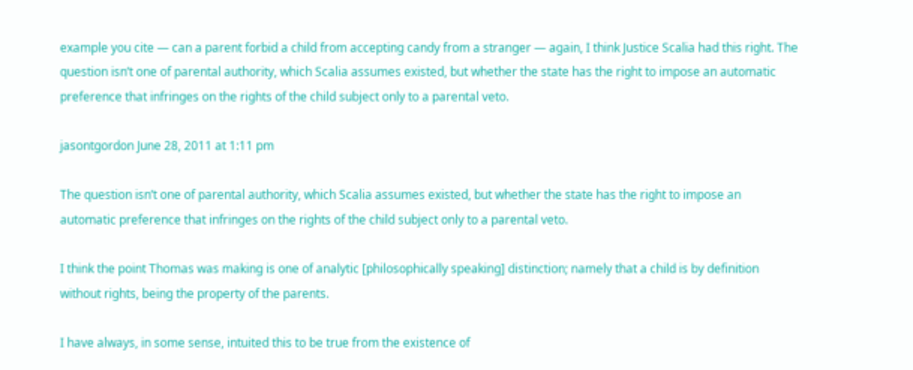example you cite — can a parent forbid a child from accepting candy from a stranger — again, I think Justice Scalia had this right. The question isn’t one of parental authority, which Scalia assumes existed, but whether the state has the right to impose an automatic preference that infringes on the rights of the child subject only to a parental veto.

jasontgordon June 28, 2011 at 1:11 pm

The question isn’t one of parental authority, which Scalia assumes existed, but whether the state has the right to impose an automatic preference that infringes on the rights of the child subject only to a parental veto.

I think the point Thomas was making is one of analytic [philosophically speaking] distinction; namely that a child is by definition without rights, being the property of the parents.

I have always, in some sense, intuited this to be true from the existence of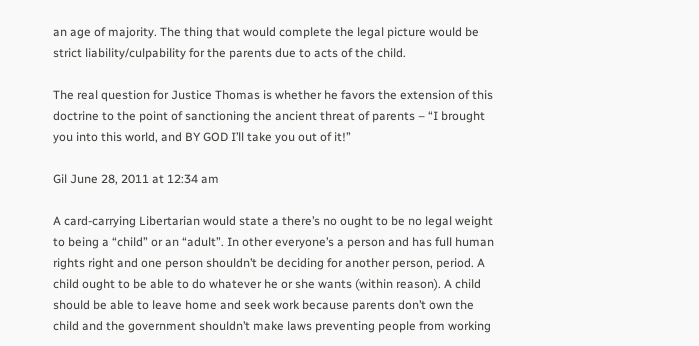an age of majority. The thing that would complete the legal picture would be strict liability/culpability for the parents due to acts of the child.

The real question for Justice Thomas is whether he favors the extension of this doctrine to the point of sanctioning the ancient threat of parents – “I brought you into this world, and BY GOD I’ll take you out of it!”

Gil June 28, 2011 at 12:34 am

A card-carrying Libertarian would state a there’s no ought to be no legal weight to being a “child” or an “adult”. In other everyone’s a person and has full human rights right and one person shouldn’t be deciding for another person, period. A child ought to be able to do whatever he or she wants (within reason). A child should be able to leave home and seek work because parents don’t own the child and the government shouldn’t make laws preventing people from working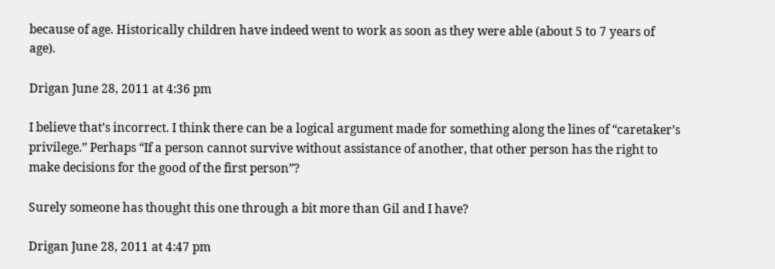because of age. Historically children have indeed went to work as soon as they were able (about 5 to 7 years of age).

Drigan June 28, 2011 at 4:36 pm

I believe that’s incorrect. I think there can be a logical argument made for something along the lines of “caretaker’s privilege.” Perhaps “If a person cannot survive without assistance of another, that other person has the right to make decisions for the good of the first person”?

Surely someone has thought this one through a bit more than Gil and I have?

Drigan June 28, 2011 at 4:47 pm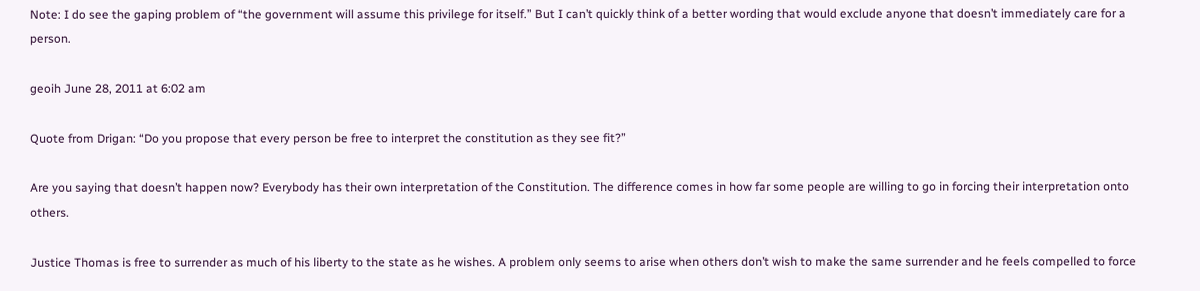Note: I do see the gaping problem of “the government will assume this privilege for itself.” But I can’t quickly think of a better wording that would exclude anyone that doesn’t immediately care for a person.

geoih June 28, 2011 at 6:02 am

Quote from Drigan: “Do you propose that every person be free to interpret the constitution as they see fit?”

Are you saying that doesn’t happen now? Everybody has their own interpretation of the Constitution. The difference comes in how far some people are willing to go in forcing their interpretation onto others.

Justice Thomas is free to surrender as much of his liberty to the state as he wishes. A problem only seems to arise when others don’t wish to make the same surrender and he feels compelled to force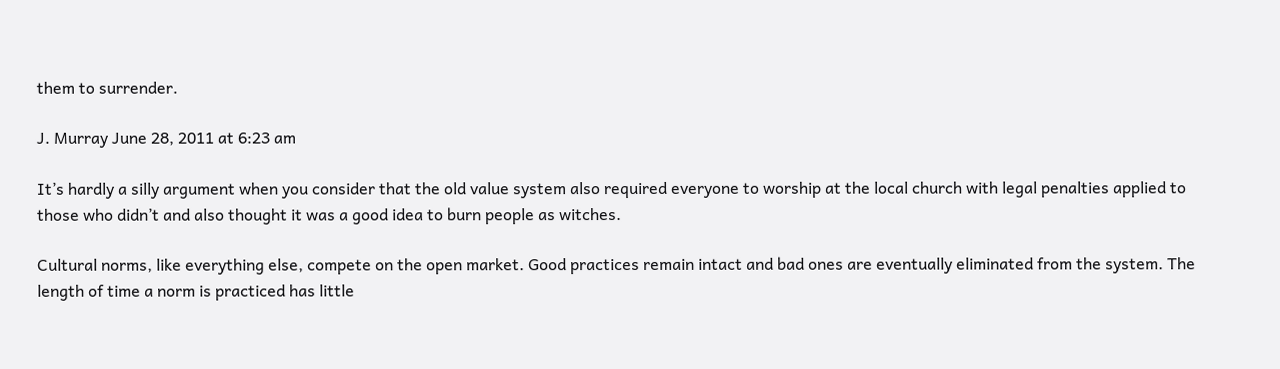them to surrender.

J. Murray June 28, 2011 at 6:23 am

It’s hardly a silly argument when you consider that the old value system also required everyone to worship at the local church with legal penalties applied to those who didn’t and also thought it was a good idea to burn people as witches.

Cultural norms, like everything else, compete on the open market. Good practices remain intact and bad ones are eventually eliminated from the system. The length of time a norm is practiced has little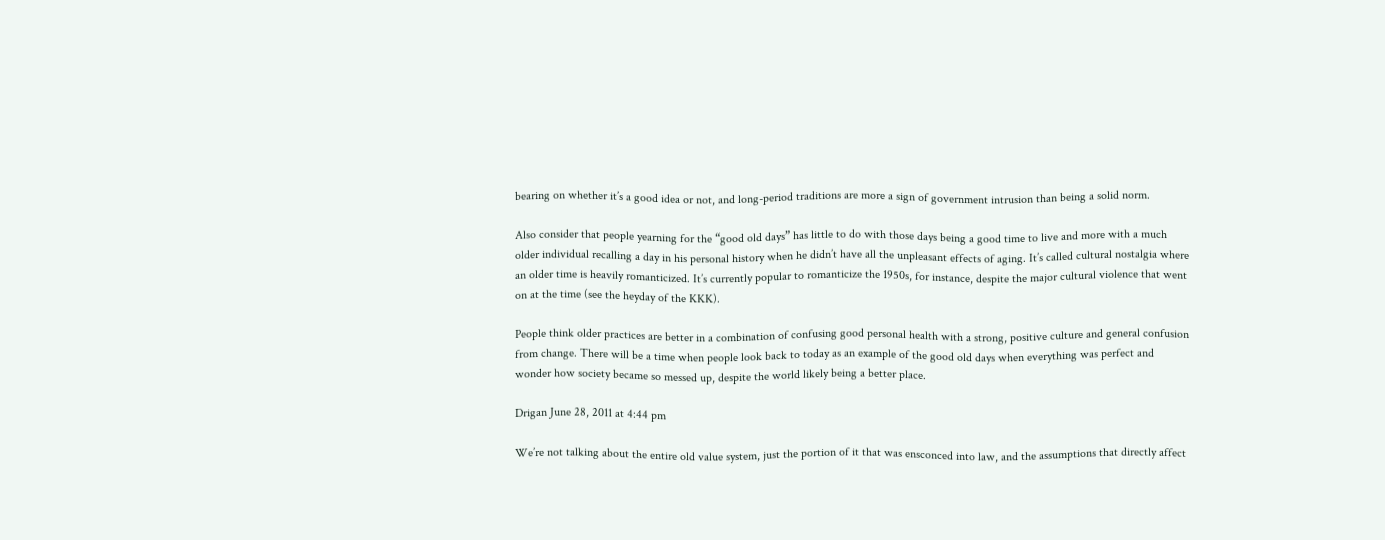bearing on whether it’s a good idea or not, and long-period traditions are more a sign of government intrusion than being a solid norm.

Also consider that people yearning for the “good old days” has little to do with those days being a good time to live and more with a much older individual recalling a day in his personal history when he didn’t have all the unpleasant effects of aging. It’s called cultural nostalgia where an older time is heavily romanticized. It’s currently popular to romanticize the 1950s, for instance, despite the major cultural violence that went on at the time (see the heyday of the KKK).

People think older practices are better in a combination of confusing good personal health with a strong, positive culture and general confusion from change. There will be a time when people look back to today as an example of the good old days when everything was perfect and wonder how society became so messed up, despite the world likely being a better place.

Drigan June 28, 2011 at 4:44 pm

We’re not talking about the entire old value system, just the portion of it that was ensconced into law, and the assumptions that directly affect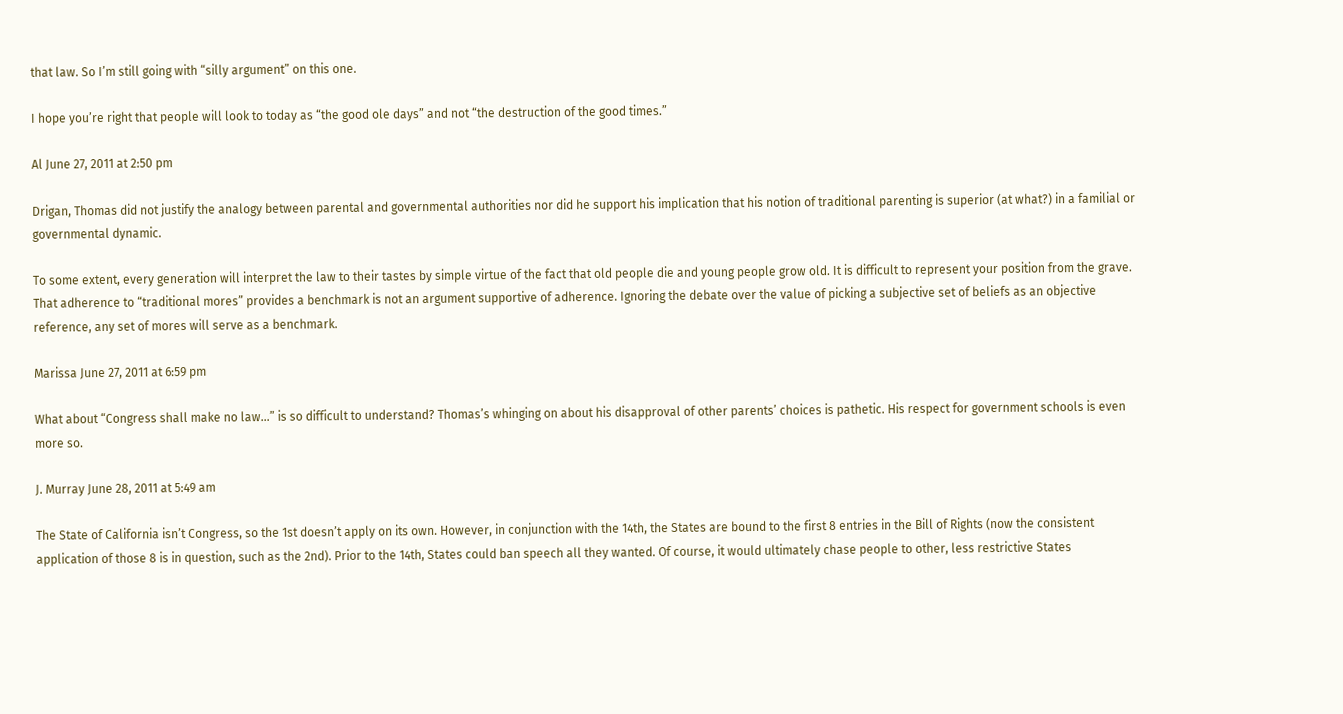that law. So I’m still going with “silly argument” on this one.

I hope you’re right that people will look to today as “the good ole days” and not “the destruction of the good times.”

Al June 27, 2011 at 2:50 pm

Drigan, Thomas did not justify the analogy between parental and governmental authorities nor did he support his implication that his notion of traditional parenting is superior (at what?) in a familial or governmental dynamic.

To some extent, every generation will interpret the law to their tastes by simple virtue of the fact that old people die and young people grow old. It is difficult to represent your position from the grave. That adherence to “traditional mores” provides a benchmark is not an argument supportive of adherence. Ignoring the debate over the value of picking a subjective set of beliefs as an objective reference, any set of mores will serve as a benchmark.

Marissa June 27, 2011 at 6:59 pm

What about “Congress shall make no law…” is so difficult to understand? Thomas’s whinging on about his disapproval of other parents’ choices is pathetic. His respect for government schools is even more so.

J. Murray June 28, 2011 at 5:49 am

The State of California isn’t Congress, so the 1st doesn’t apply on its own. However, in conjunction with the 14th, the States are bound to the first 8 entries in the Bill of Rights (now the consistent application of those 8 is in question, such as the 2nd). Prior to the 14th, States could ban speech all they wanted. Of course, it would ultimately chase people to other, less restrictive States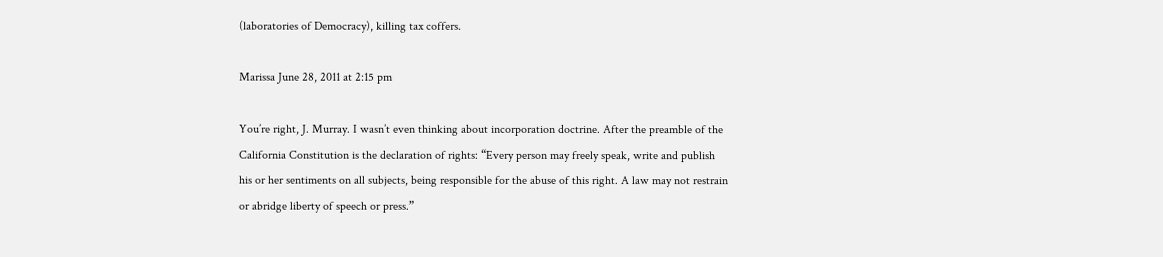(laboratories of Democracy), killing tax coffers.

Marissa June 28, 2011 at 2:15 pm

You’re right, J. Murray. I wasn’t even thinking about incorporation doctrine. After the preamble of the California Constitution is the declaration of rights: “Every person may freely speak, write and publish his or her sentiments on all subjects, being responsible for the abuse of this right. A law may not restrain or abridge liberty of speech or press.”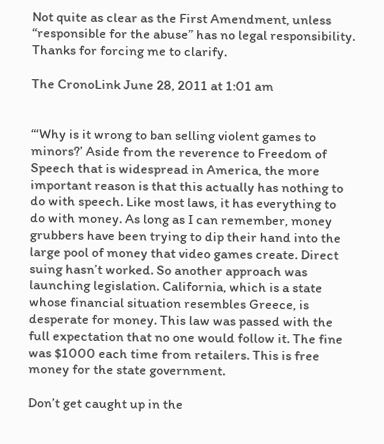Not quite as clear as the First Amendment, unless “responsible for the abuse” has no legal responsibility. Thanks for forcing me to clarify.

The CronoLink June 28, 2011 at 1:01 am


“‘Why is it wrong to ban selling violent games to minors?’ Aside from the reverence to Freedom of Speech that is widespread in America, the more important reason is that this actually has nothing to do with speech. Like most laws, it has everything to do with money. As long as I can remember, money grubbers have been trying to dip their hand into the large pool of money that video games create. Direct suing hasn’t worked. So another approach was launching legislation. California, which is a state whose financial situation resembles Greece, is desperate for money. This law was passed with the full expectation that no one would follow it. The fine was $1000 each time from retailers. This is free money for the state government.

Don’t get caught up in the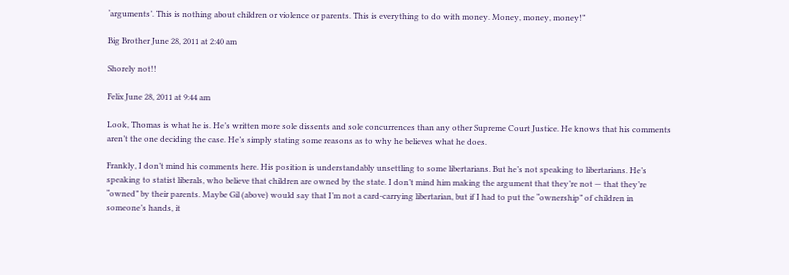‘arguments’. This is nothing about children or violence or parents. This is everything to do with money. Money, money, money!”

Big Brother June 28, 2011 at 2:40 am

Shorely not!!

Felix June 28, 2011 at 9:44 am

Look, Thomas is what he is. He’s written more sole dissents and sole concurrences than any other Supreme Court Justice. He knows that his comments aren’t the one deciding the case. He’s simply stating some reasons as to why he believes what he does.

Frankly, I don’t mind his comments here. His position is understandably unsettling to some libertarians. But he’s not speaking to libertarians. He’s speaking to statist liberals, who believe that children are owned by the state. I don’t mind him making the argument that they’re not — that they’re “owned” by their parents. Maybe Gil (above) would say that I’m not a card-carrying libertarian, but if I had to put the “ownership” of children in someone’s hands, it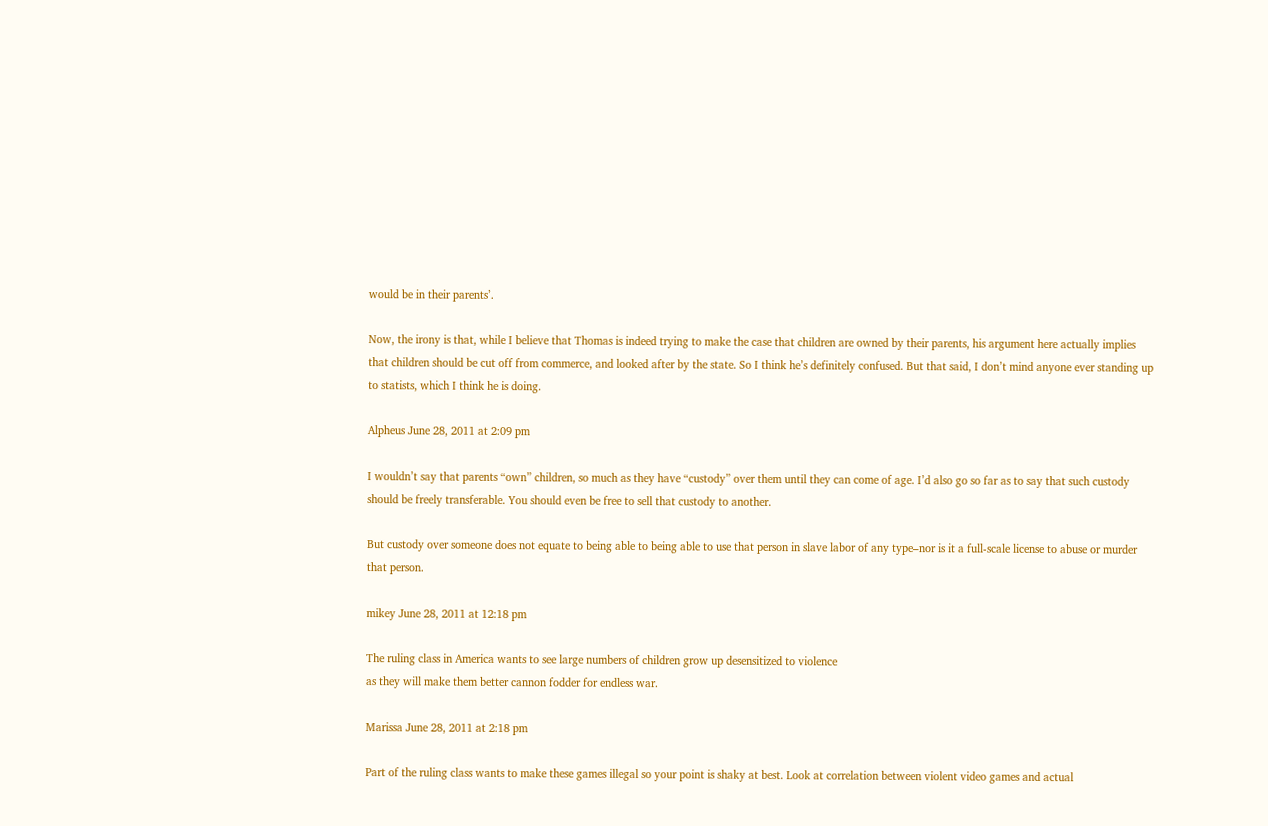would be in their parents’.

Now, the irony is that, while I believe that Thomas is indeed trying to make the case that children are owned by their parents, his argument here actually implies that children should be cut off from commerce, and looked after by the state. So I think he’s definitely confused. But that said, I don’t mind anyone ever standing up to statists, which I think he is doing.

Alpheus June 28, 2011 at 2:09 pm

I wouldn’t say that parents “own” children, so much as they have “custody” over them until they can come of age. I’d also go so far as to say that such custody should be freely transferable. You should even be free to sell that custody to another.

But custody over someone does not equate to being able to being able to use that person in slave labor of any type–nor is it a full-scale license to abuse or murder that person.

mikey June 28, 2011 at 12:18 pm

The ruling class in America wants to see large numbers of children grow up desensitized to violence
as they will make them better cannon fodder for endless war.

Marissa June 28, 2011 at 2:18 pm

Part of the ruling class wants to make these games illegal so your point is shaky at best. Look at correlation between violent video games and actual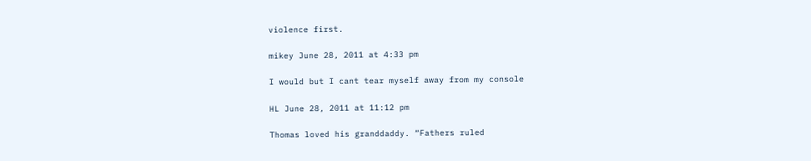violence first.

mikey June 28, 2011 at 4:33 pm

I would but I cant tear myself away from my console

HL June 28, 2011 at 11:12 pm

Thomas loved his granddaddy. “Fathers ruled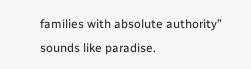families with absolute authority” sounds like paradise.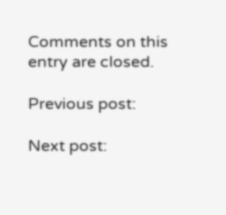Comments on this entry are closed.

Previous post:

Next post: